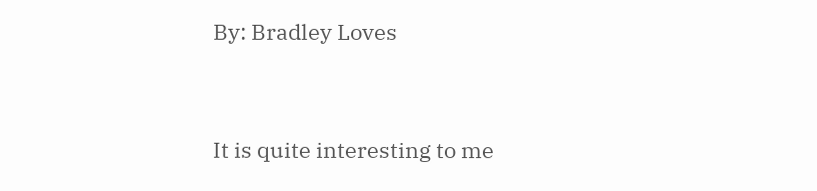By: Bradley Loves


It is quite interesting to me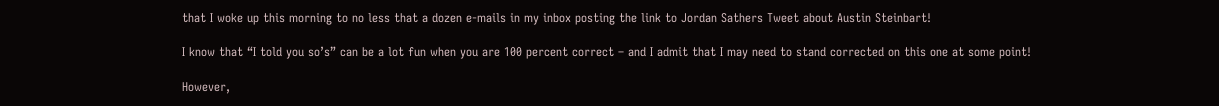that I woke up this morning to no less that a dozen e-mails in my inbox posting the link to Jordan Sathers Tweet about Austin Steinbart!

I know that “I told you so’s” can be a lot fun when you are 100 percent correct – and I admit that I may need to stand corrected on this one at some point!

However,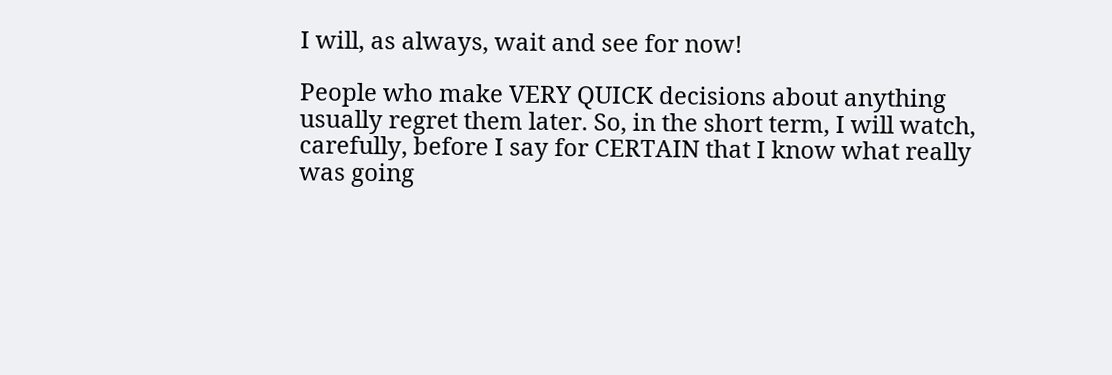I will, as always, wait and see for now!

People who make VERY QUICK decisions about anything usually regret them later. So, in the short term, I will watch, carefully, before I say for CERTAIN that I know what really was going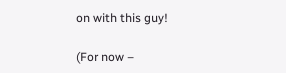on with this guy!

(For now –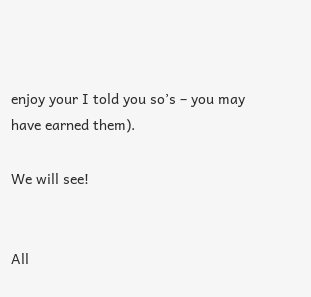enjoy your I told you so’s – you may have earned them).

We will see!


All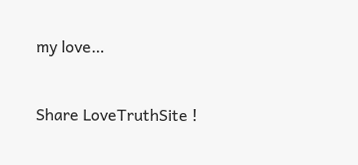my love…


Share LoveTruthSite !